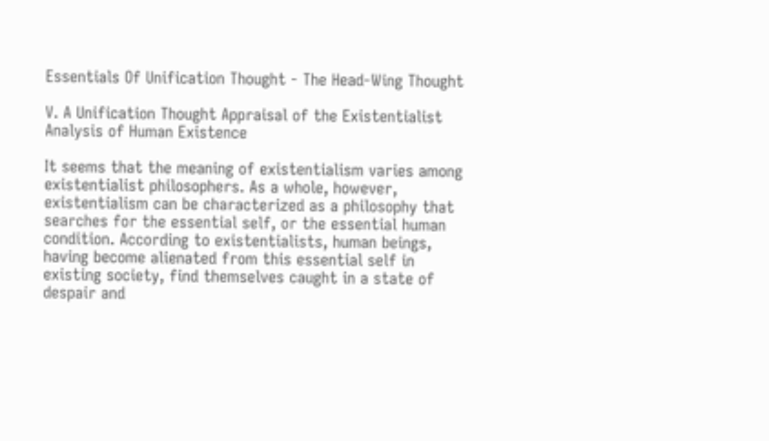Essentials Of Unification Thought - The Head-Wing Thought

V. A Unification Thought Appraisal of the Existentialist Analysis of Human Existence

It seems that the meaning of existentialism varies among existentialist philosophers. As a whole, however, existentialism can be characterized as a philosophy that searches for the essential self, or the essential human condition. According to existentialists, human beings, having become alienated from this essential self in existing society, find themselves caught in a state of despair and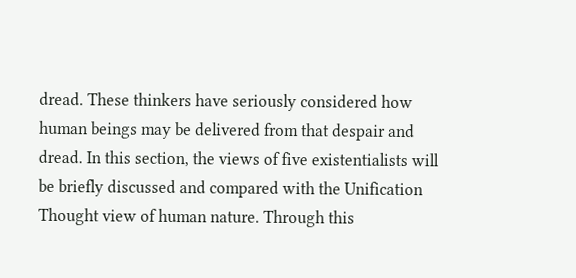dread. These thinkers have seriously considered how human beings may be delivered from that despair and dread. In this section, the views of five existentialists will be briefly discussed and compared with the Unification Thought view of human nature. Through this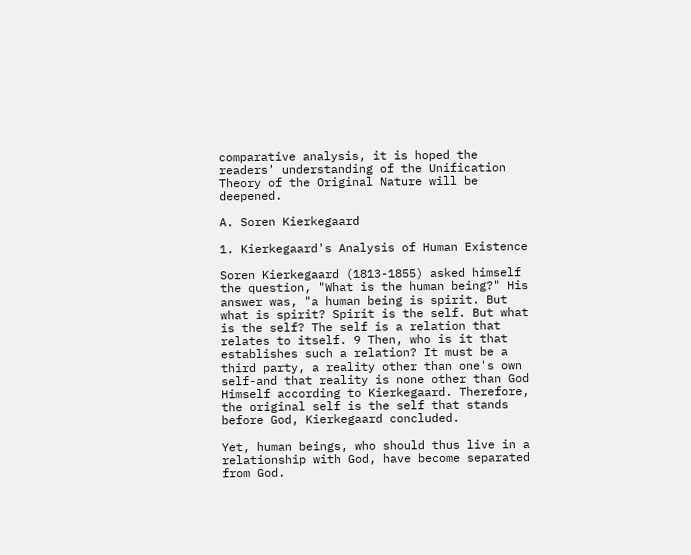comparative analysis, it is hoped the readers' understanding of the Unification Theory of the Original Nature will be deepened.

A. Soren Kierkegaard

1. Kierkegaard's Analysis of Human Existence

Soren Kierkegaard (1813-1855) asked himself the question, "What is the human being?" His answer was, "a human being is spirit. But what is spirit? Spirit is the self. But what is the self? The self is a relation that relates to itself. 9 Then, who is it that establishes such a relation? It must be a third party, a reality other than one's own self-and that reality is none other than God Himself according to Kierkegaard. Therefore, the original self is the self that stands before God, Kierkegaard concluded.

Yet, human beings, who should thus live in a relationship with God, have become separated from God.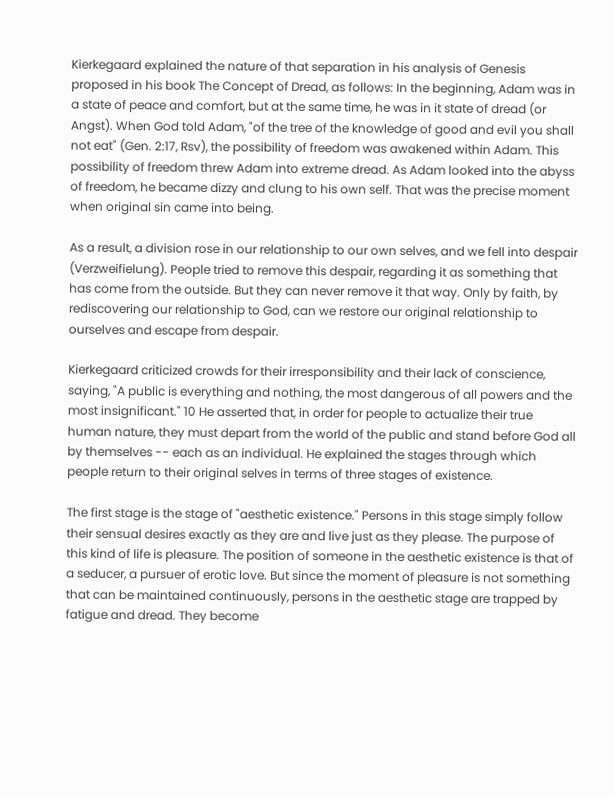Kierkegaard explained the nature of that separation in his analysis of Genesis proposed in his book The Concept of Dread, as follows: In the beginning, Adam was in a state of peace and comfort, but at the same time, he was in it state of dread (or Angst). When God told Adam, "of the tree of the knowledge of good and evil you shall not eat" (Gen. 2:17, Rsv), the possibility of freedom was awakened within Adam. This possibility of freedom threw Adam into extreme dread. As Adam looked into the abyss of freedom, he became dizzy and clung to his own self. That was the precise moment when original sin came into being.

As a result, a division rose in our relationship to our own selves, and we fell into despair (Verzweifielung). People tried to remove this despair, regarding it as something that has come from the outside. But they can never remove it that way. Only by faith, by rediscovering our relationship to God, can we restore our original relationship to ourselves and escape from despair.

Kierkegaard criticized crowds for their irresponsibility and their lack of conscience, saying, "A public is everything and nothing, the most dangerous of all powers and the most insignificant." 10 He asserted that, in order for people to actualize their true human nature, they must depart from the world of the public and stand before God all by themselves -- each as an individual. He explained the stages through which people return to their original selves in terms of three stages of existence.

The first stage is the stage of "aesthetic existence." Persons in this stage simply follow their sensual desires exactly as they are and live just as they please. The purpose of this kind of life is pleasure. The position of someone in the aesthetic existence is that of a seducer, a pursuer of erotic love. But since the moment of pleasure is not something that can be maintained continuously, persons in the aesthetic stage are trapped by fatigue and dread. They become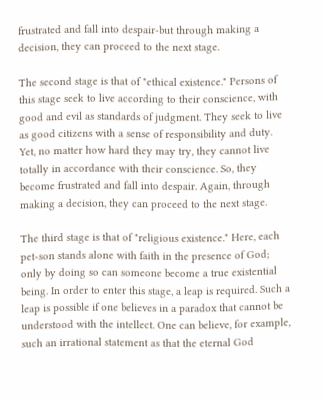frustrated and fall into despair-but through making a decision, they can proceed to the next stage.

The second stage is that of "ethical existence." Persons of this stage seek to live according to their conscience, with good and evil as standards of judgment. They seek to live as good citizens with a sense of responsibility and duty. Yet, no matter how hard they may try, they cannot live totally in accordance with their conscience. So, they become frustrated and fall into despair. Again, through making a decision, they can proceed to the next stage.

The third stage is that of "religious existence." Here, each pet-son stands alone with faith in the presence of God; only by doing so can someone become a true existential being. In order to enter this stage, a leap is required. Such a leap is possible if one believes in a paradox that cannot be understood with the intellect. One can believe, for example, such an irrational statement as that the eternal God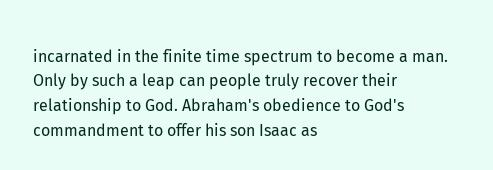incarnated in the finite time spectrum to become a man. Only by such a leap can people truly recover their relationship to God. Abraham's obedience to God's commandment to offer his son Isaac as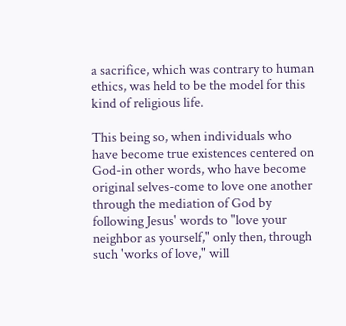a sacrifice, which was contrary to human ethics, was held to be the model for this kind of religious life.

This being so, when individuals who have become true existences centered on God-in other words, who have become original selves-come to love one another through the mediation of God by following Jesus' words to "love your neighbor as yourself," only then, through such 'works of love," will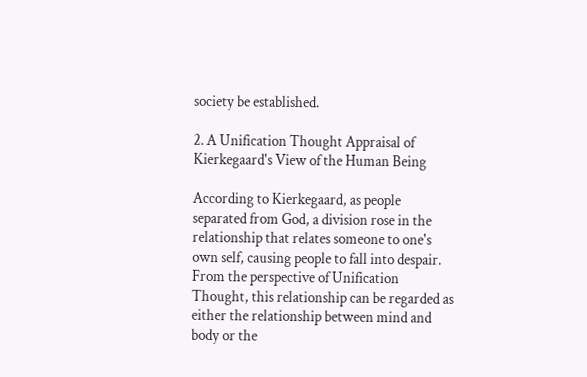society be established.

2. A Unification Thought Appraisal of Kierkegaard's View of the Human Being

According to Kierkegaard, as people separated from God, a division rose in the relationship that relates someone to one's own self, causing people to fall into despair. From the perspective of Unification Thought, this relationship can be regarded as either the relationship between mind and body or the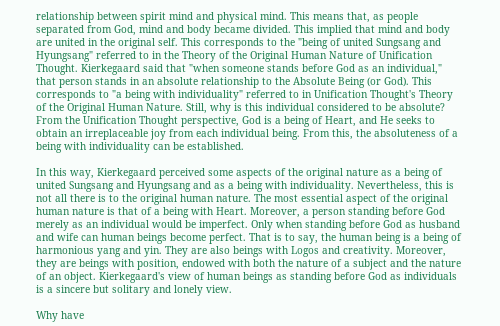relationship between spirit mind and physical mind. This means that, as people separated from God, mind and body became divided. This implied that mind and body are united in the original self. This corresponds to the "being of united Sungsang and Hyungsang" referred to in the Theory of the Original Human Nature of Unification Thought. Kierkegaard said that "when someone stands before God as an individual," that person stands in an absolute relationship to the Absolute Being (or God). This corresponds to "a being with individuality" referred to in Unification Thought's Theory of the Original Human Nature. Still, why is this individual considered to be absolute? From the Unification Thought perspective, God is a being of Heart, and He seeks to obtain an irreplaceable joy from each individual being. From this, the absoluteness of a being with individuality can be established.

In this way, Kierkegaard perceived some aspects of the original nature as a being of united Sungsang and Hyungsang and as a being with individuality. Nevertheless, this is not all there is to the original human nature. The most essential aspect of the original human nature is that of a being with Heart. Moreover, a person standing before God merely as an individual would be imperfect. Only when standing before God as husband and wife can human beings become perfect. That is to say, the human being is a being of harmonious yang and yin. They are also beings with Logos and creativity. Moreover, they are beings with position, endowed with both the nature of a subject and the nature of an object. Kierkegaard's view of human beings as standing before God as individuals is a sincere but solitary and lonely view.

Why have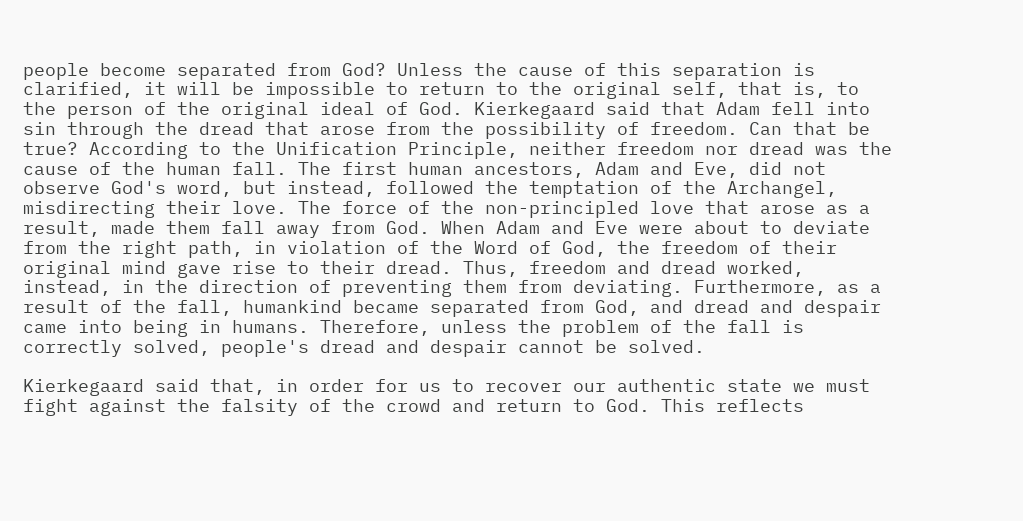people become separated from God? Unless the cause of this separation is clarified, it will be impossible to return to the original self, that is, to the person of the original ideal of God. Kierkegaard said that Adam fell into sin through the dread that arose from the possibility of freedom. Can that be true? According to the Unification Principle, neither freedom nor dread was the cause of the human fall. The first human ancestors, Adam and Eve, did not observe God's word, but instead, followed the temptation of the Archangel, misdirecting their love. The force of the non-principled love that arose as a result, made them fall away from God. When Adam and Eve were about to deviate from the right path, in violation of the Word of God, the freedom of their original mind gave rise to their dread. Thus, freedom and dread worked, instead, in the direction of preventing them from deviating. Furthermore, as a result of the fall, humankind became separated from God, and dread and despair came into being in humans. Therefore, unless the problem of the fall is correctly solved, people's dread and despair cannot be solved.

Kierkegaard said that, in order for us to recover our authentic state we must fight against the falsity of the crowd and return to God. This reflects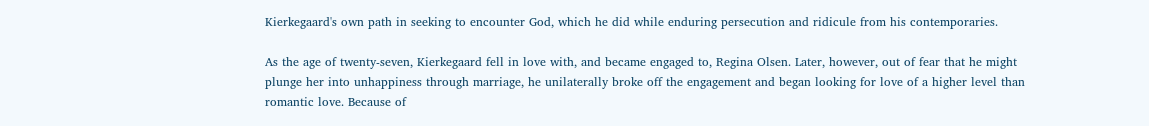Kierkegaard's own path in seeking to encounter God, which he did while enduring persecution and ridicule from his contemporaries.

As the age of twenty-seven, Kierkegaard fell in love with, and became engaged to, Regina Olsen. Later, however, out of fear that he might plunge her into unhappiness through marriage, he unilaterally broke off the engagement and began looking for love of a higher level than romantic love. Because of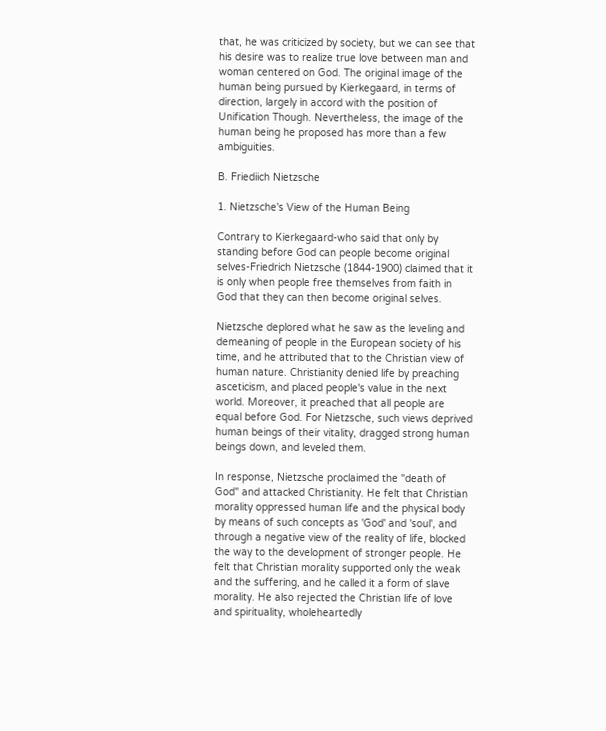that, he was criticized by society, but we can see that his desire was to realize true love between man and woman centered on God. The original image of the human being pursued by Kierkegaard, in terms of direction, largely in accord with the position of Unification Though. Nevertheless, the image of the human being he proposed has more than a few ambiguities.

B. Friediich Nietzsche

1. Nietzsche's View of the Human Being

Contrary to Kierkegaard-who said that only by standing before God can people become original selves-Friedrich Nietzsche (1844-1900) claimed that it is only when people free themselves from faith in God that they can then become original selves.

Nietzsche deplored what he saw as the leveling and demeaning of people in the European society of his time, and he attributed that to the Christian view of human nature. Christianity denied life by preaching asceticism, and placed people's value in the next world. Moreover, it preached that all people are equal before God. For Nietzsche, such views deprived human beings of their vitality, dragged strong human beings down, and leveled them.

In response, Nietzsche proclaimed the "death of God" and attacked Christianity. He felt that Christian morality oppressed human life and the physical body by means of such concepts as 'God' and 'soul', and through a negative view of the reality of life, blocked the way to the development of stronger people. He felt that Christian morality supported only the weak and the suffering, and he called it a form of slave morality. He also rejected the Christian life of love and spirituality, wholeheartedly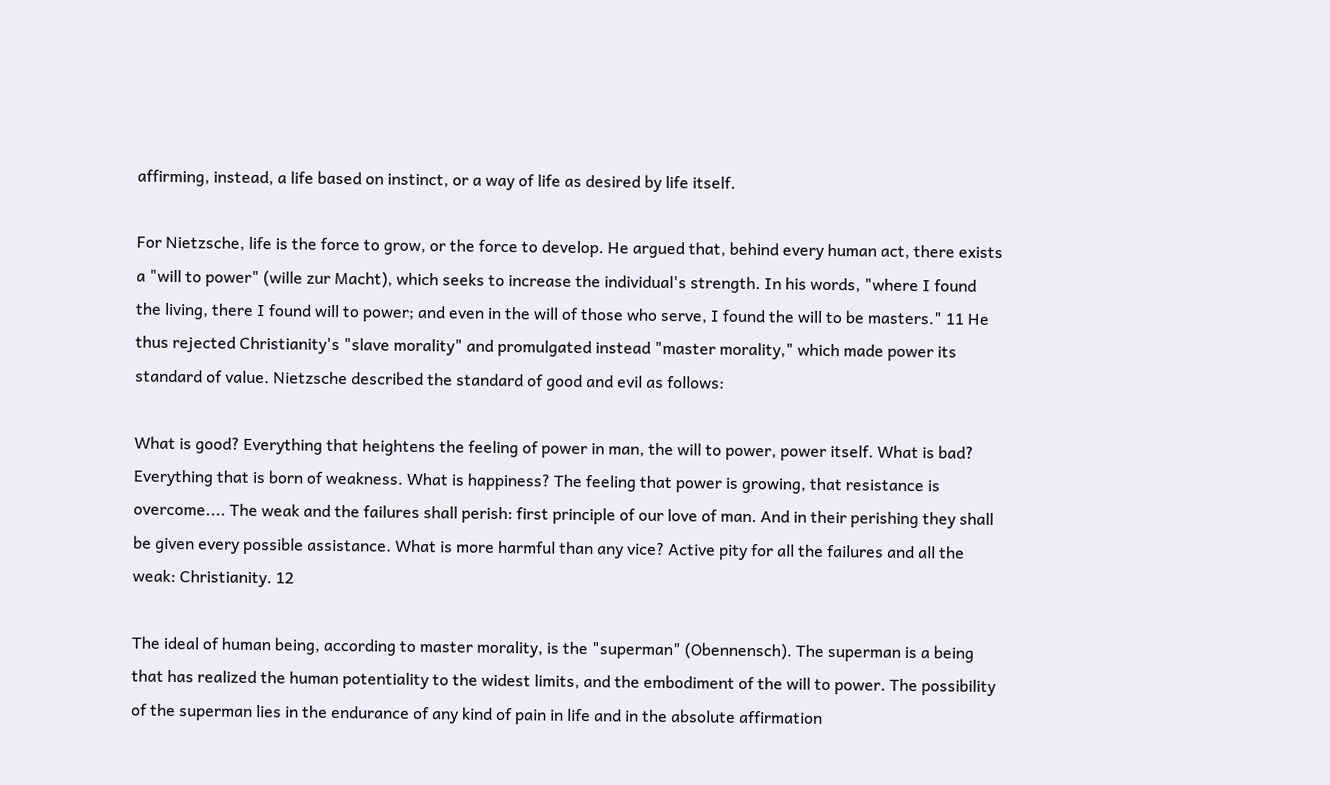affirming, instead, a life based on instinct, or a way of life as desired by life itself.

For Nietzsche, life is the force to grow, or the force to develop. He argued that, behind every human act, there exists a "will to power" (wille zur Macht), which seeks to increase the individual's strength. In his words, "where I found the living, there I found will to power; and even in the will of those who serve, I found the will to be masters." 11 He thus rejected Christianity's "slave morality" and promulgated instead "master morality," which made power its standard of value. Nietzsche described the standard of good and evil as follows:

What is good? Everything that heightens the feeling of power in man, the will to power, power itself. What is bad? Everything that is born of weakness. What is happiness? The feeling that power is growing, that resistance is overcome.... The weak and the failures shall perish: first principle of our love of man. And in their perishing they shall be given every possible assistance. What is more harmful than any vice? Active pity for all the failures and all the weak: Christianity. 12

The ideal of human being, according to master morality, is the "superman" (Obennensch). The superman is a being that has realized the human potentiality to the widest limits, and the embodiment of the will to power. The possibility of the superman lies in the endurance of any kind of pain in life and in the absolute affirmation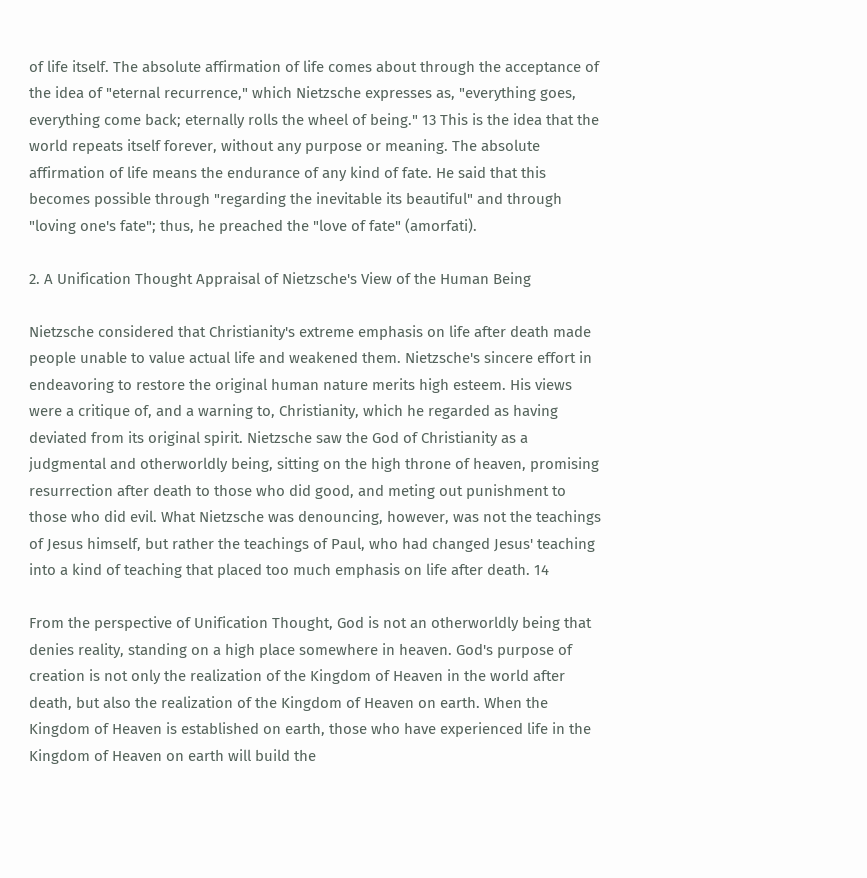of life itself. The absolute affirmation of life comes about through the acceptance of the idea of "eternal recurrence," which Nietzsche expresses as, "everything goes, everything come back; eternally rolls the wheel of being." 13 This is the idea that the world repeats itself forever, without any purpose or meaning. The absolute affirmation of life means the endurance of any kind of fate. He said that this becomes possible through "regarding the inevitable its beautiful" and through "loving one's fate"; thus, he preached the "love of fate" (amorfati).

2. A Unification Thought Appraisal of Nietzsche's View of the Human Being

Nietzsche considered that Christianity's extreme emphasis on life after death made people unable to value actual life and weakened them. Nietzsche's sincere effort in endeavoring to restore the original human nature merits high esteem. His views were a critique of, and a warning to, Christianity, which he regarded as having deviated from its original spirit. Nietzsche saw the God of Christianity as a judgmental and otherworldly being, sitting on the high throne of heaven, promising resurrection after death to those who did good, and meting out punishment to those who did evil. What Nietzsche was denouncing, however, was not the teachings of Jesus himself, but rather the teachings of Paul, who had changed Jesus' teaching into a kind of teaching that placed too much emphasis on life after death. 14

From the perspective of Unification Thought, God is not an otherworldly being that denies reality, standing on a high place somewhere in heaven. God's purpose of creation is not only the realization of the Kingdom of Heaven in the world after death, but also the realization of the Kingdom of Heaven on earth. When the Kingdom of Heaven is established on earth, those who have experienced life in the Kingdom of Heaven on earth will build the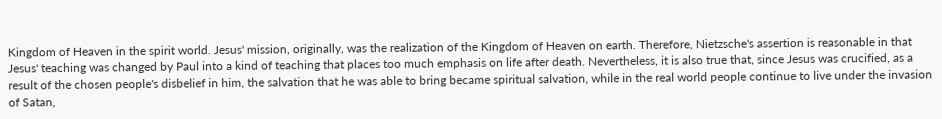Kingdom of Heaven in the spirit world. Jesus' mission, originally, was the realization of the Kingdom of Heaven on earth. Therefore, Nietzsche's assertion is reasonable in that Jesus' teaching was changed by Paul into a kind of teaching that places too much emphasis on life after death. Nevertheless, it is also true that, since Jesus was crucified, as a result of the chosen people's disbelief in him, the salvation that he was able to bring became spiritual salvation, while in the real world people continue to live under the invasion of Satan,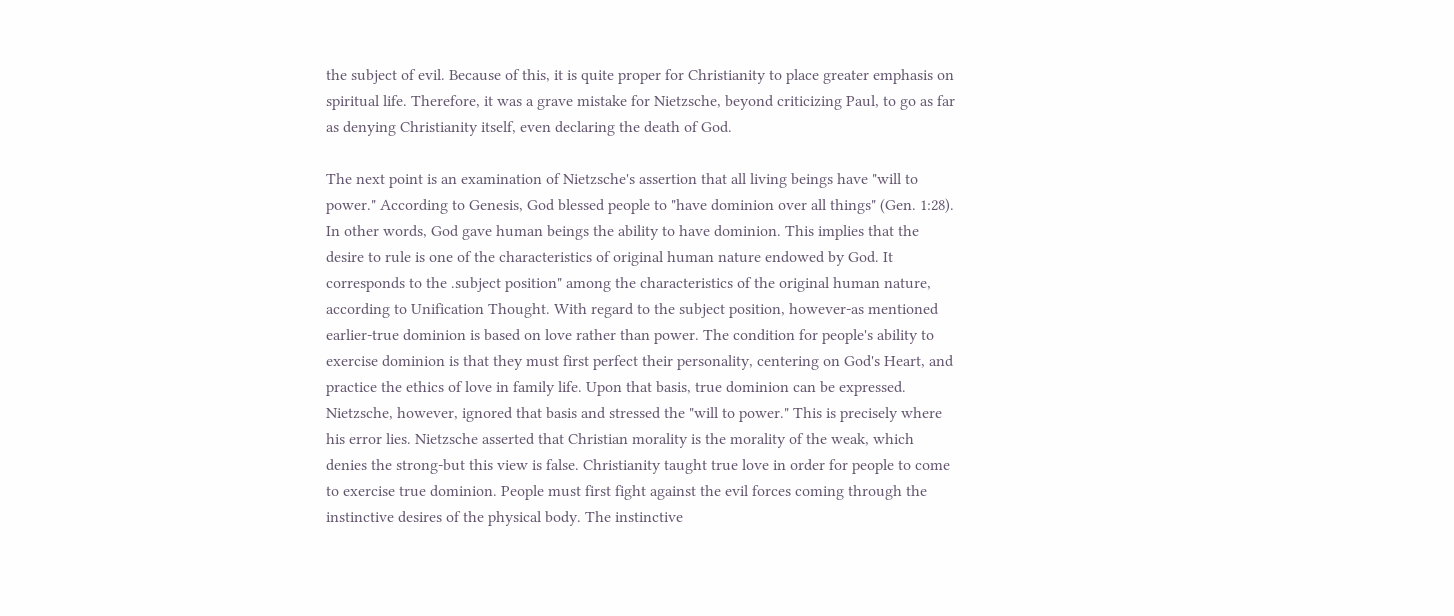the subject of evil. Because of this, it is quite proper for Christianity to place greater emphasis on spiritual life. Therefore, it was a grave mistake for Nietzsche, beyond criticizing Paul, to go as far as denying Christianity itself, even declaring the death of God.

The next point is an examination of Nietzsche's assertion that all living beings have "will to power." According to Genesis, God blessed people to "have dominion over all things" (Gen. 1:28). In other words, God gave human beings the ability to have dominion. This implies that the desire to rule is one of the characteristics of original human nature endowed by God. It corresponds to the .subject position" among the characteristics of the original human nature, according to Unification Thought. With regard to the subject position, however-as mentioned earlier-true dominion is based on love rather than power. The condition for people's ability to exercise dominion is that they must first perfect their personality, centering on God's Heart, and practice the ethics of love in family life. Upon that basis, true dominion can be expressed. Nietzsche, however, ignored that basis and stressed the "will to power." This is precisely where his error lies. Nietzsche asserted that Christian morality is the morality of the weak, which denies the strong-but this view is false. Christianity taught true love in order for people to come to exercise true dominion. People must first fight against the evil forces coming through the instinctive desires of the physical body. The instinctive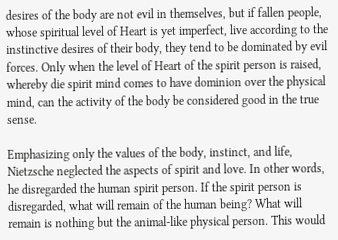desires of the body are not evil in themselves, but if fallen people, whose spiritual level of Heart is yet imperfect, live according to the instinctive desires of their body, they tend to be dominated by evil forces. Only when the level of Heart of the spirit person is raised, whereby die spirit mind comes to have dominion over the physical mind, can the activity of the body be considered good in the true sense.

Emphasizing only the values of the body, instinct, and life, Nietzsche neglected the aspects of spirit and love. In other words, he disregarded the human spirit person. If the spirit person is disregarded, what will remain of the human being? What will remain is nothing but the animal-like physical person. This would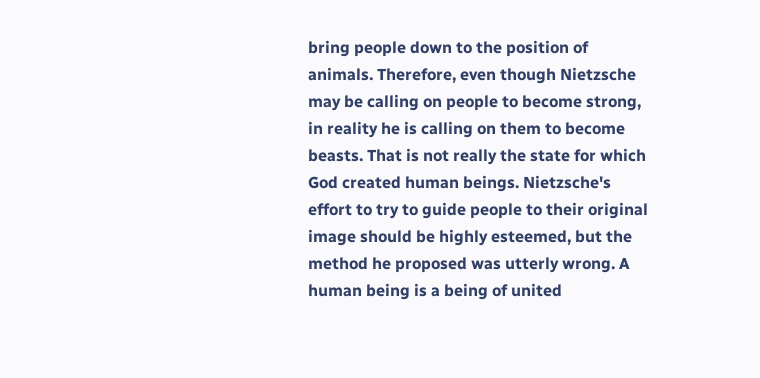bring people down to the position of animals. Therefore, even though Nietzsche may be calling on people to become strong, in reality he is calling on them to become beasts. That is not really the state for which God created human beings. Nietzsche's effort to try to guide people to their original image should be highly esteemed, but the method he proposed was utterly wrong. A human being is a being of united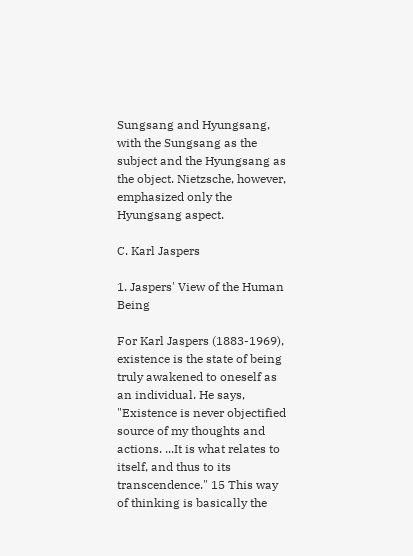Sungsang and Hyungsang, with the Sungsang as the subject and the Hyungsang as the object. Nietzsche, however, emphasized only the Hyungsang aspect.

C. Karl Jaspers

1. Jaspers' View of the Human Being

For Karl Jaspers (1883-1969), existence is the state of being truly awakened to oneself as an individual. He says, "Existence is never objectified source of my thoughts and actions. ...It is what relates to itself, and thus to its transcendence." 15 This way of thinking is basically the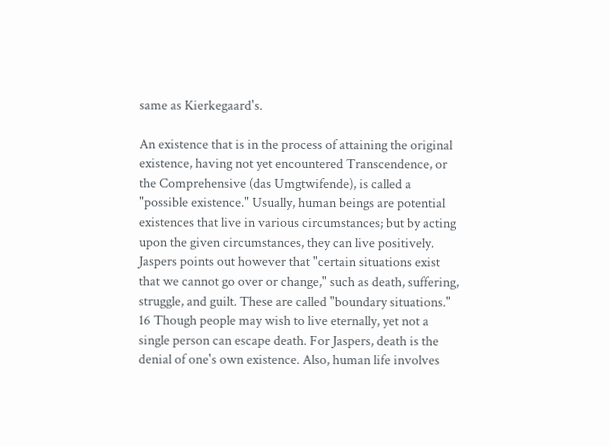same as Kierkegaard's.

An existence that is in the process of attaining the original existence, having not yet encountered Transcendence, or the Comprehensive (das Umgtwifende), is called a "possible existence." Usually, human beings are potential existences that live in various circumstances; but by acting upon the given circumstances, they can live positively. Jaspers points out however that "certain situations exist that we cannot go over or change," such as death, suffering, struggle, and guilt. These are called "boundary situations." 16 Though people may wish to live eternally, yet not a single person can escape death. For Jaspers, death is the denial of one's own existence. Also, human life involves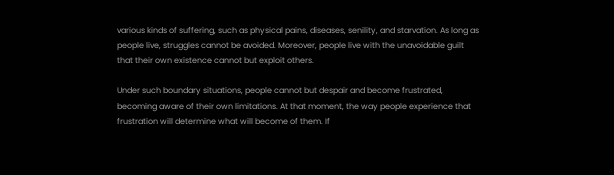various kinds of suffering, such as physical pains, diseases, senility, and starvation. As long as people live, struggles cannot be avoided. Moreover, people live with the unavoidable guilt that their own existence cannot but exploit others.

Under such boundary situations, people cannot but despair and become frustrated, becoming aware of their own limitations. At that moment, the way people experience that frustration will determine what will become of them. If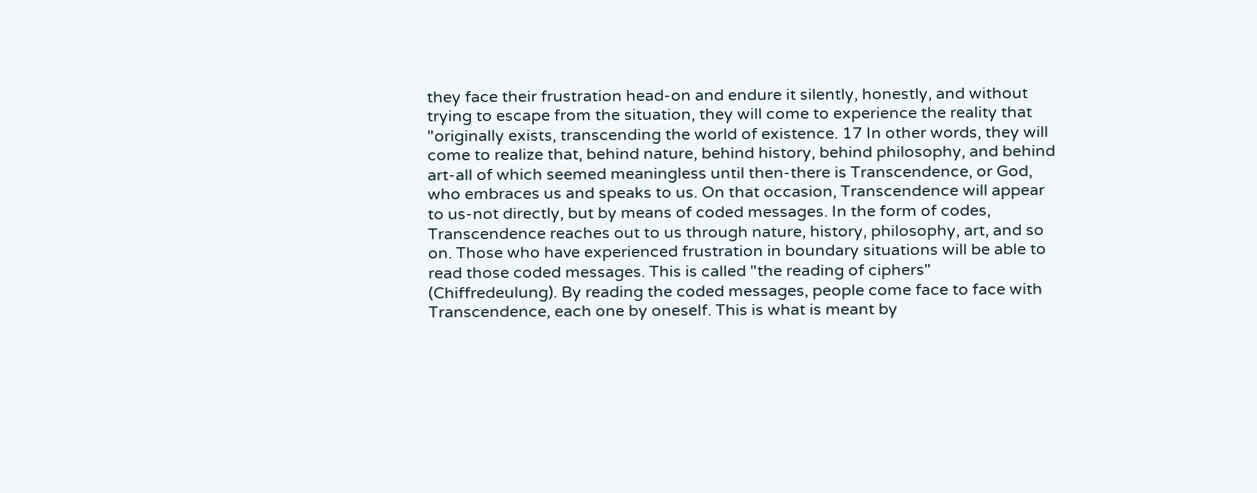they face their frustration head-on and endure it silently, honestly, and without trying to escape from the situation, they will come to experience the reality that "originally exists, transcending the world of existence. 17 In other words, they will come to realize that, behind nature, behind history, behind philosophy, and behind art-all of which seemed meaningless until then-there is Transcendence, or God, who embraces us and speaks to us. On that occasion, Transcendence will appear to us-not directly, but by means of coded messages. In the form of codes, Transcendence reaches out to us through nature, history, philosophy, art, and so on. Those who have experienced frustration in boundary situations will be able to read those coded messages. This is called "the reading of ciphers" (Chiffredeulung). By reading the coded messages, people come face to face with Transcendence, each one by oneself. This is what is meant by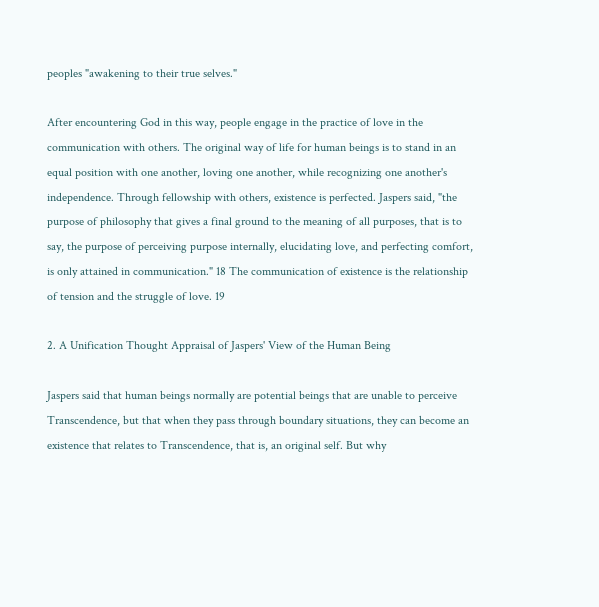peoples "awakening to their true selves."

After encountering God in this way, people engage in the practice of love in the communication with others. The original way of life for human beings is to stand in an equal position with one another, loving one another, while recognizing one another's independence. Through fellowship with others, existence is perfected. Jaspers said, "the purpose of philosophy that gives a final ground to the meaning of all purposes, that is to say, the purpose of perceiving purpose internally, elucidating love, and perfecting comfort, is only attained in communication." 18 The communication of existence is the relationship of tension and the struggle of love. 19

2. A Unification Thought Appraisal of Jaspers' View of the Human Being

Jaspers said that human beings normally are potential beings that are unable to perceive Transcendence, but that when they pass through boundary situations, they can become an existence that relates to Transcendence, that is, an original self. But why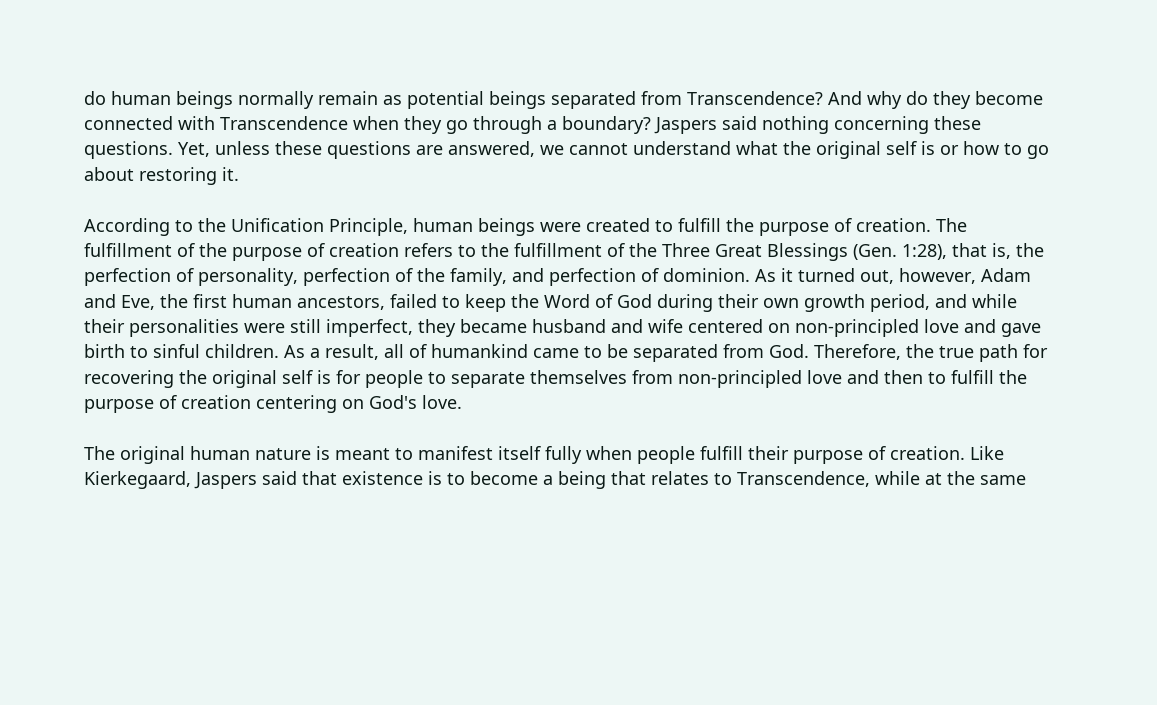do human beings normally remain as potential beings separated from Transcendence? And why do they become connected with Transcendence when they go through a boundary? Jaspers said nothing concerning these questions. Yet, unless these questions are answered, we cannot understand what the original self is or how to go about restoring it.

According to the Unification Principle, human beings were created to fulfill the purpose of creation. The fulfillment of the purpose of creation refers to the fulfillment of the Three Great Blessings (Gen. 1:28), that is, the perfection of personality, perfection of the family, and perfection of dominion. As it turned out, however, Adam and Eve, the first human ancestors, failed to keep the Word of God during their own growth period, and while their personalities were still imperfect, they became husband and wife centered on non-principled love and gave birth to sinful children. As a result, all of humankind came to be separated from God. Therefore, the true path for recovering the original self is for people to separate themselves from non-principled love and then to fulfill the purpose of creation centering on God's love.

The original human nature is meant to manifest itself fully when people fulfill their purpose of creation. Like Kierkegaard, Jaspers said that existence is to become a being that relates to Transcendence, while at the same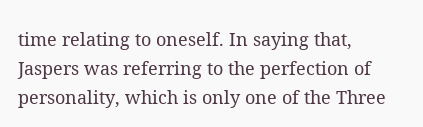time relating to oneself. In saying that, Jaspers was referring to the perfection of personality, which is only one of the Three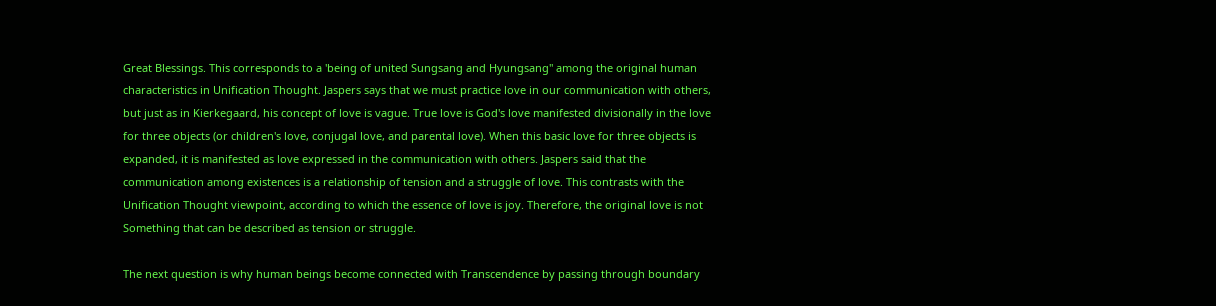Great Blessings. This corresponds to a 'being of united Sungsang and Hyungsang" among the original human characteristics in Unification Thought. Jaspers says that we must practice love in our communication with others, but just as in Kierkegaard, his concept of love is vague. True love is God's love manifested divisionally in the love for three objects (or children's love, conjugal love, and parental love). When this basic love for three objects is expanded, it is manifested as love expressed in the communication with others. Jaspers said that the communication among existences is a relationship of tension and a struggle of love. This contrasts with the Unification Thought viewpoint, according to which the essence of love is joy. Therefore, the original love is not Something that can be described as tension or struggle.

The next question is why human beings become connected with Transcendence by passing through boundary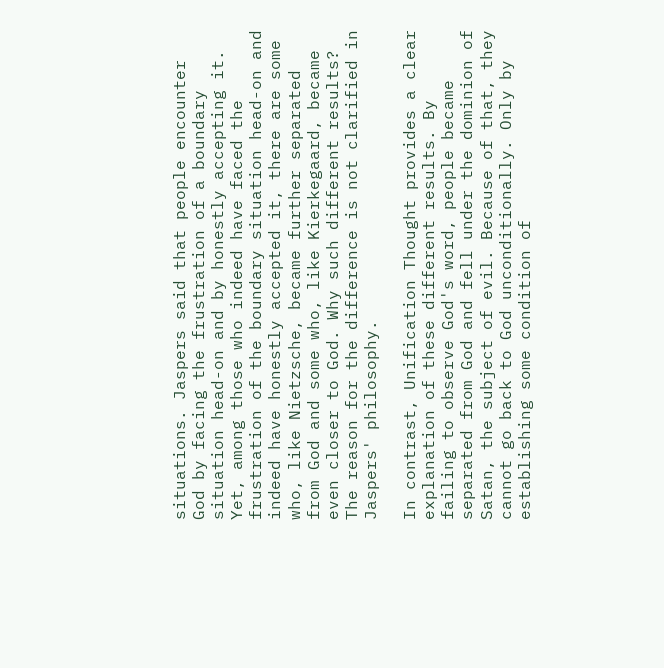situations. Jaspers said that people encounter God by facing the frustration of a boundary situation head-on and by honestly accepting it. Yet, among those who indeed have faced the frustration of the boundary situation head-on and indeed have honestly accepted it, there are some who, like Nietzsche, became further separated from God and some who, like Kierkegaard, became even closer to God. Why such different results? The reason for the difference is not clarified in Jaspers' philosophy.

In contrast, Unification Thought provides a clear explanation of these different results. By failing to observe God's word, people became separated from God and fell under the dominion of Satan, the subject of evil. Because of that, they cannot go back to God unconditionally. Only by establishing some condition of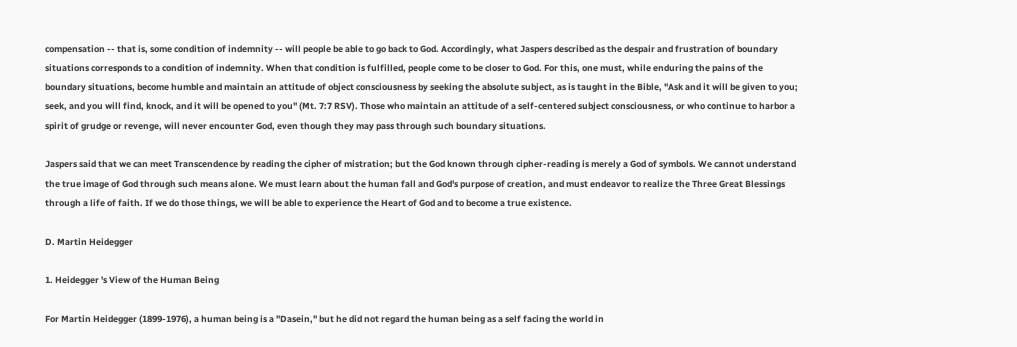compensation -- that is, some condition of indemnity -- will people be able to go back to God. Accordingly, what Jaspers described as the despair and frustration of boundary situations corresponds to a condition of indemnity. When that condition is fulfilled, people come to be closer to God. For this, one must, while enduring the pains of the boundary situations, become humble and maintain an attitude of object consciousness by seeking the absolute subject, as is taught in the Bible, "Ask and it will be given to you; seek, and you will find, knock, and it will be opened to you" (Mt. 7:7 RSV). Those who maintain an attitude of a self-centered subject consciousness, or who continue to harbor a spirit of grudge or revenge, will never encounter God, even though they may pass through such boundary situations.

Jaspers said that we can meet Transcendence by reading the cipher of mistration; but the God known through cipher-reading is merely a God of symbols. We cannot understand the true image of God through such means alone. We must learn about the human fall and God's purpose of creation, and must endeavor to realize the Three Great Blessings through a life of faith. If we do those things, we will be able to experience the Heart of God and to become a true existence.

D. Martin Heidegger

1. Heidegger 's View of the Human Being

For Martin Heidegger (1899-1976), a human being is a "Dasein," but he did not regard the human being as a self facing the world in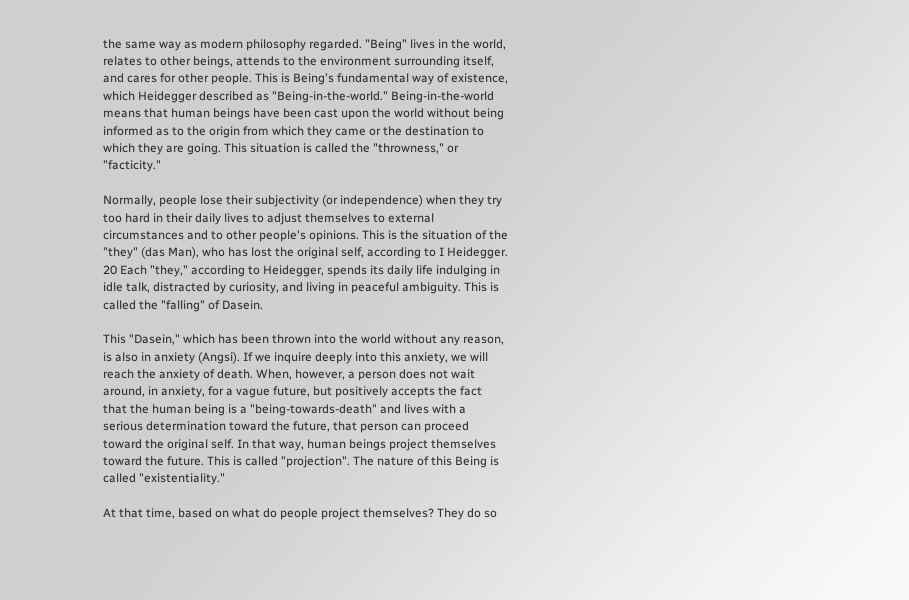the same way as modern philosophy regarded. "Being" lives in the world, relates to other beings, attends to the environment surrounding itself, and cares for other people. This is Being's fundamental way of existence, which Heidegger described as "Being-in-the-world." Being-in-the-world means that human beings have been cast upon the world without being informed as to the origin from which they came or the destination to which they are going. This situation is called the "throwness," or "facticity."

Normally, people lose their subjectivity (or independence) when they try too hard in their daily lives to adjust themselves to external circumstances and to other people's opinions. This is the situation of the "they" (das Man), who has lost the original self, according to I Heidegger. 20 Each "they," according to Heidegger, spends its daily life indulging in idle talk, distracted by curiosity, and living in peaceful ambiguity. This is called the "falling" of Dasein.

This "Dasein," which has been thrown into the world without any reason, is also in anxiety (Angsi). If we inquire deeply into this anxiety, we will reach the anxiety of death. When, however, a person does not wait around, in anxiety, for a vague future, but positively accepts the fact that the human being is a "being-towards-death" and lives with a serious determination toward the future, that person can proceed toward the original self. In that way, human beings project themselves toward the future. This is called "projection". The nature of this Being is called "existentiality."

At that time, based on what do people project themselves? They do so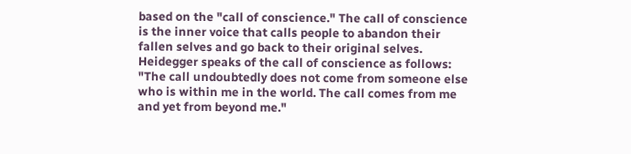based on the "call of conscience." The call of conscience is the inner voice that calls people to abandon their fallen selves and go back to their original selves. Heidegger speaks of the call of conscience as follows: "The call undoubtedly does not come from someone else who is within me in the world. The call comes from me and yet from beyond me."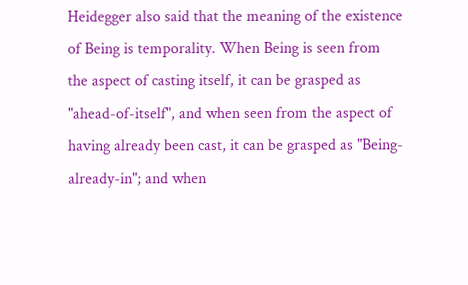Heidegger also said that the meaning of the existence of Being is temporality. When Being is seen from the aspect of casting itself, it can be grasped as "ahead-of-itself", and when seen from the aspect of having already been cast, it can be grasped as "Being-already-in"; and when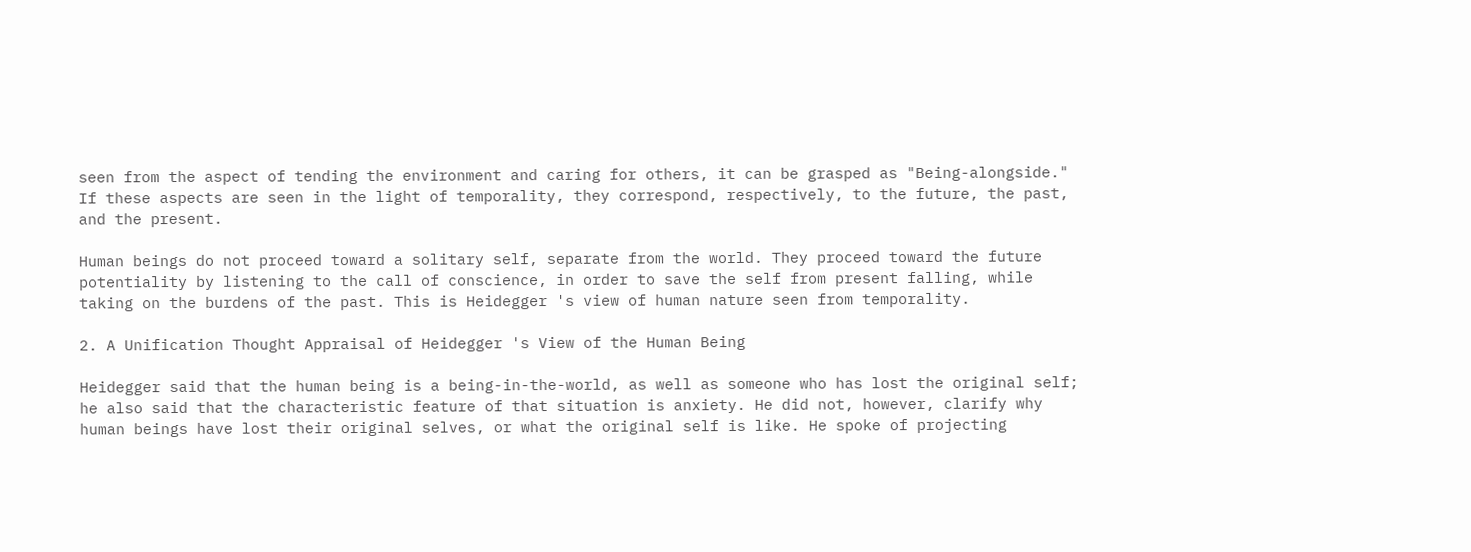seen from the aspect of tending the environment and caring for others, it can be grasped as "Being-alongside." If these aspects are seen in the light of temporality, they correspond, respectively, to the future, the past, and the present.

Human beings do not proceed toward a solitary self, separate from the world. They proceed toward the future potentiality by listening to the call of conscience, in order to save the self from present falling, while taking on the burdens of the past. This is Heidegger 's view of human nature seen from temporality.

2. A Unification Thought Appraisal of Heidegger 's View of the Human Being

Heidegger said that the human being is a being-in-the-world, as well as someone who has lost the original self; he also said that the characteristic feature of that situation is anxiety. He did not, however, clarify why human beings have lost their original selves, or what the original self is like. He spoke of projecting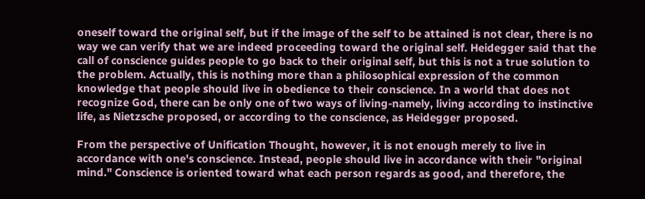oneself toward the original self, but if the image of the self to be attained is not clear, there is no way we can verify that we are indeed proceeding toward the original self. Heidegger said that the call of conscience guides people to go back to their original self, but this is not a true solution to the problem. Actually, this is nothing more than a philosophical expression of the common knowledge that people should live in obedience to their conscience. In a world that does not recognize God, there can be only one of two ways of living-namely, living according to instinctive life, as Nietzsche proposed, or according to the conscience, as Heidegger proposed.

From the perspective of Unification Thought, however, it is not enough merely to live in accordance with one's conscience. Instead, people should live in accordance with their "original mind." Conscience is oriented toward what each person regards as good, and therefore, the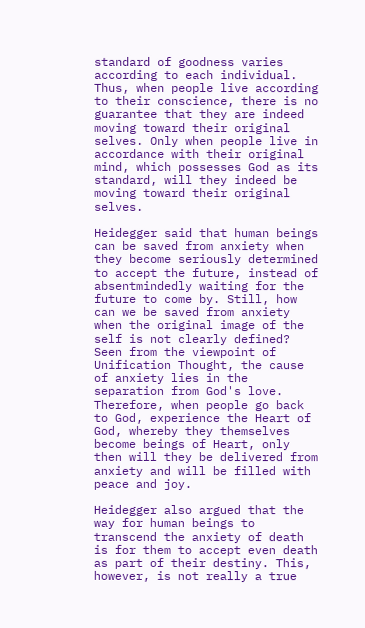standard of goodness varies according to each individual. Thus, when people live according to their conscience, there is no guarantee that they are indeed moving toward their original selves. Only when people live in accordance with their original mind, which possesses God as its standard, will they indeed be moving toward their original selves.

Heidegger said that human beings can be saved from anxiety when they become seriously determined to accept the future, instead of absentmindedly waiting for the future to come by. Still, how can we be saved from anxiety when the original image of the self is not clearly defined? Seen from the viewpoint of Unification Thought, the cause of anxiety lies in the separation from God's love. Therefore, when people go back to God, experience the Heart of God, whereby they themselves become beings of Heart, only then will they be delivered from anxiety and will be filled with peace and joy.

Heidegger also argued that the way for human beings to transcend the anxiety of death is for them to accept even death as part of their destiny. This, however, is not really a true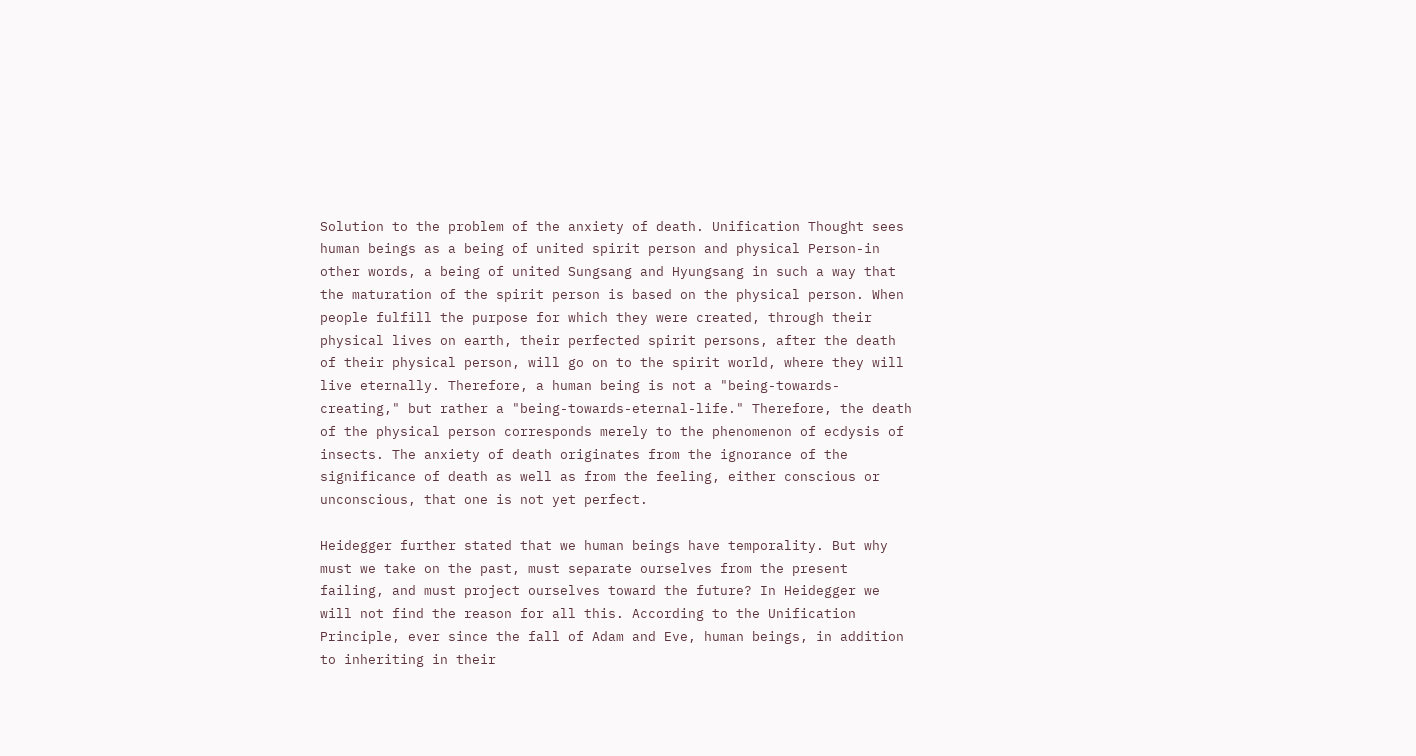Solution to the problem of the anxiety of death. Unification Thought sees human beings as a being of united spirit person and physical Person-in other words, a being of united Sungsang and Hyungsang in such a way that the maturation of the spirit person is based on the physical person. When people fulfill the purpose for which they were created, through their physical lives on earth, their perfected spirit persons, after the death of their physical person, will go on to the spirit world, where they will live eternally. Therefore, a human being is not a "being-towards-creating," but rather a "being-towards-eternal-life." Therefore, the death of the physical person corresponds merely to the phenomenon of ecdysis of insects. The anxiety of death originates from the ignorance of the significance of death as well as from the feeling, either conscious or unconscious, that one is not yet perfect.

Heidegger further stated that we human beings have temporality. But why must we take on the past, must separate ourselves from the present failing, and must project ourselves toward the future? In Heidegger we will not find the reason for all this. According to the Unification Principle, ever since the fall of Adam and Eve, human beings, in addition to inheriting in their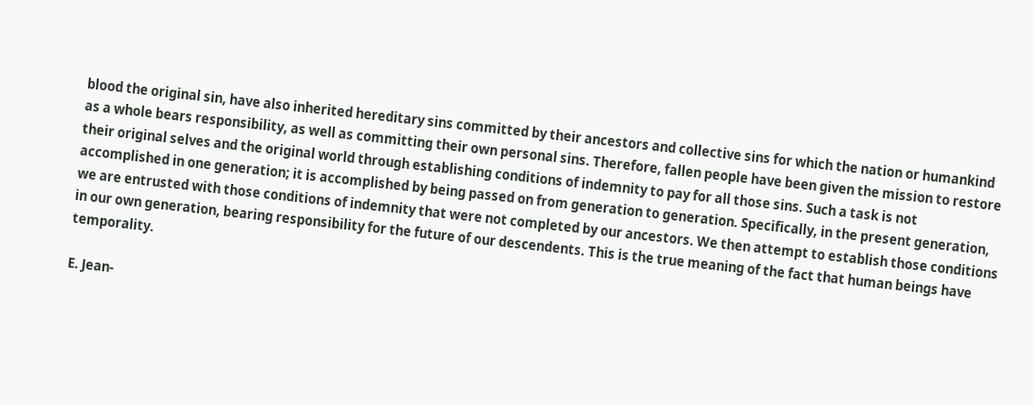blood the original sin, have also inherited hereditary sins committed by their ancestors and collective sins for which the nation or humankind as a whole bears responsibility, as well as committing their own personal sins. Therefore, fallen people have been given the mission to restore their original selves and the original world through establishing conditions of indemnity to pay for all those sins. Such a task is not accomplished in one generation; it is accomplished by being passed on from generation to generation. Specifically, in the present generation, we are entrusted with those conditions of indemnity that were not completed by our ancestors. We then attempt to establish those conditions in our own generation, bearing responsibility for the future of our descendents. This is the true meaning of the fact that human beings have temporality.

E. Jean-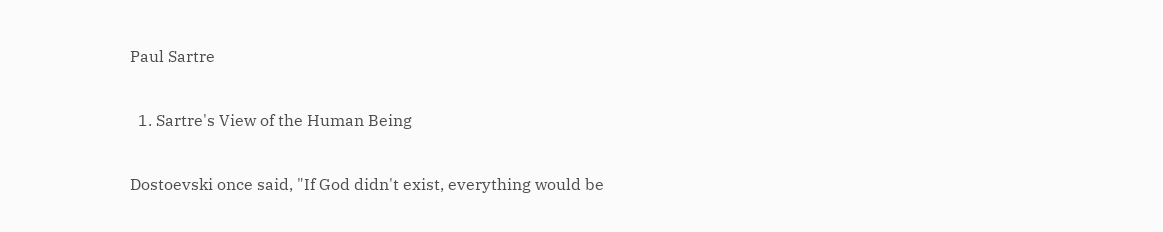Paul Sartre

  1. Sartre's View of the Human Being

Dostoevski once said, "If God didn't exist, everything would be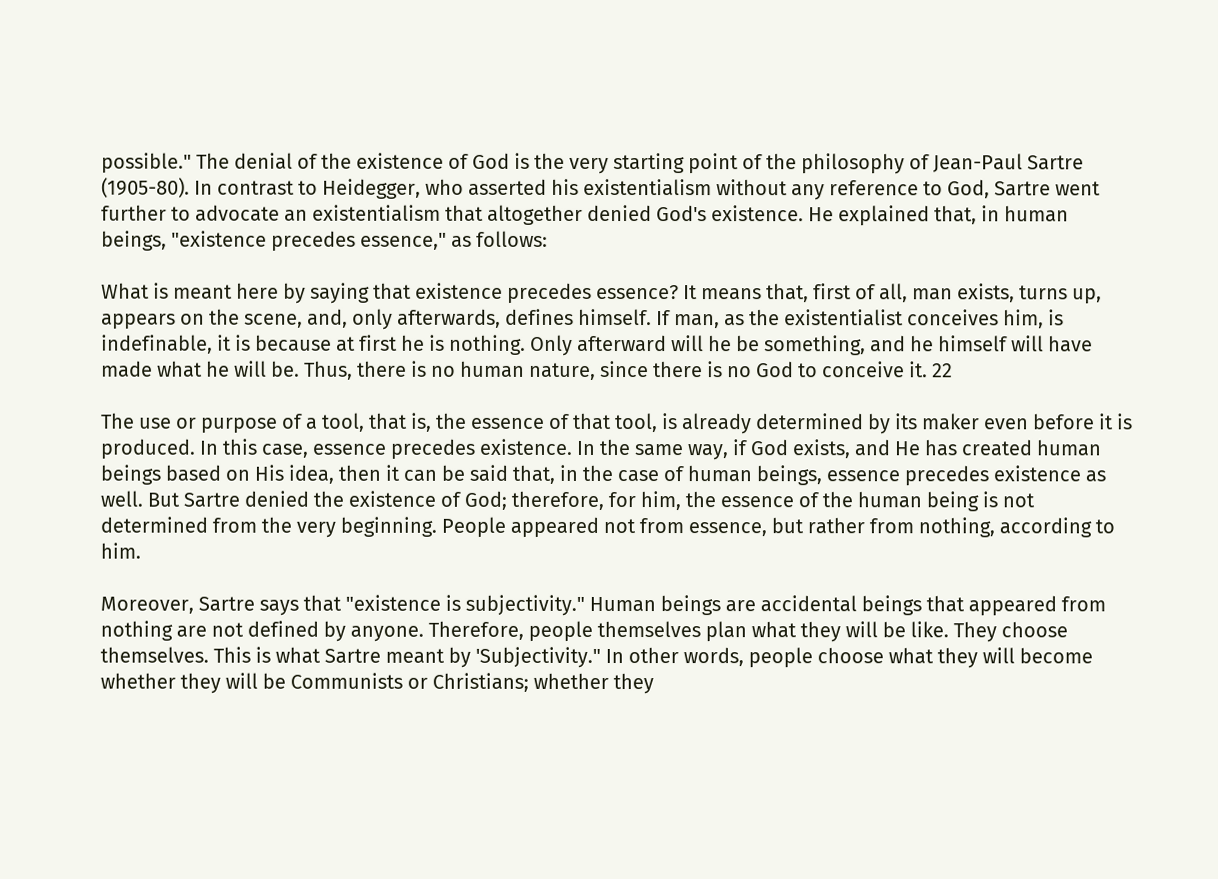possible." The denial of the existence of God is the very starting point of the philosophy of Jean-Paul Sartre (1905-80). In contrast to Heidegger, who asserted his existentialism without any reference to God, Sartre went further to advocate an existentialism that altogether denied God's existence. He explained that, in human beings, "existence precedes essence," as follows:

What is meant here by saying that existence precedes essence? It means that, first of all, man exists, turns up, appears on the scene, and, only afterwards, defines himself. If man, as the existentialist conceives him, is indefinable, it is because at first he is nothing. Only afterward will he be something, and he himself will have made what he will be. Thus, there is no human nature, since there is no God to conceive it. 22

The use or purpose of a tool, that is, the essence of that tool, is already determined by its maker even before it is produced. In this case, essence precedes existence. In the same way, if God exists, and He has created human beings based on His idea, then it can be said that, in the case of human beings, essence precedes existence as well. But Sartre denied the existence of God; therefore, for him, the essence of the human being is not determined from the very beginning. People appeared not from essence, but rather from nothing, according to him.

Moreover, Sartre says that "existence is subjectivity." Human beings are accidental beings that appeared from nothing are not defined by anyone. Therefore, people themselves plan what they will be like. They choose themselves. This is what Sartre meant by 'Subjectivity." In other words, people choose what they will become whether they will be Communists or Christians; whether they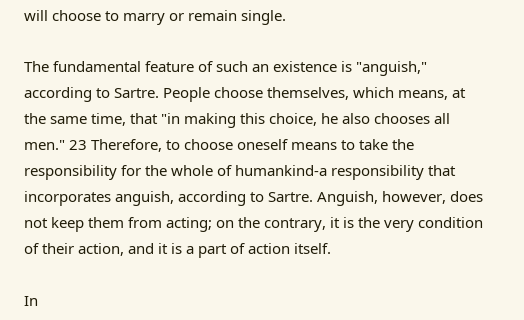will choose to marry or remain single.

The fundamental feature of such an existence is "anguish," according to Sartre. People choose themselves, which means, at the same time, that "in making this choice, he also chooses all men." 23 Therefore, to choose oneself means to take the responsibility for the whole of humankind-a responsibility that incorporates anguish, according to Sartre. Anguish, however, does not keep them from acting; on the contrary, it is the very condition of their action, and it is a part of action itself.

In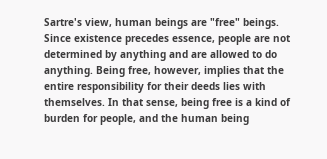Sartre's view, human beings are "free" beings. Since existence precedes essence, people are not determined by anything and are allowed to do anything. Being free, however, implies that the entire responsibility for their deeds lies with themselves. In that sense, being free is a kind of burden for people, and the human being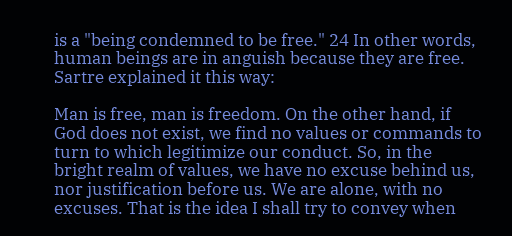is a "being condemned to be free." 24 In other words, human beings are in anguish because they are free. Sartre explained it this way:

Man is free, man is freedom. On the other hand, if God does not exist, we find no values or commands to turn to which legitimize our conduct. So, in the bright realm of values, we have no excuse behind us, nor justification before us. We are alone, with no excuses. That is the idea I shall try to convey when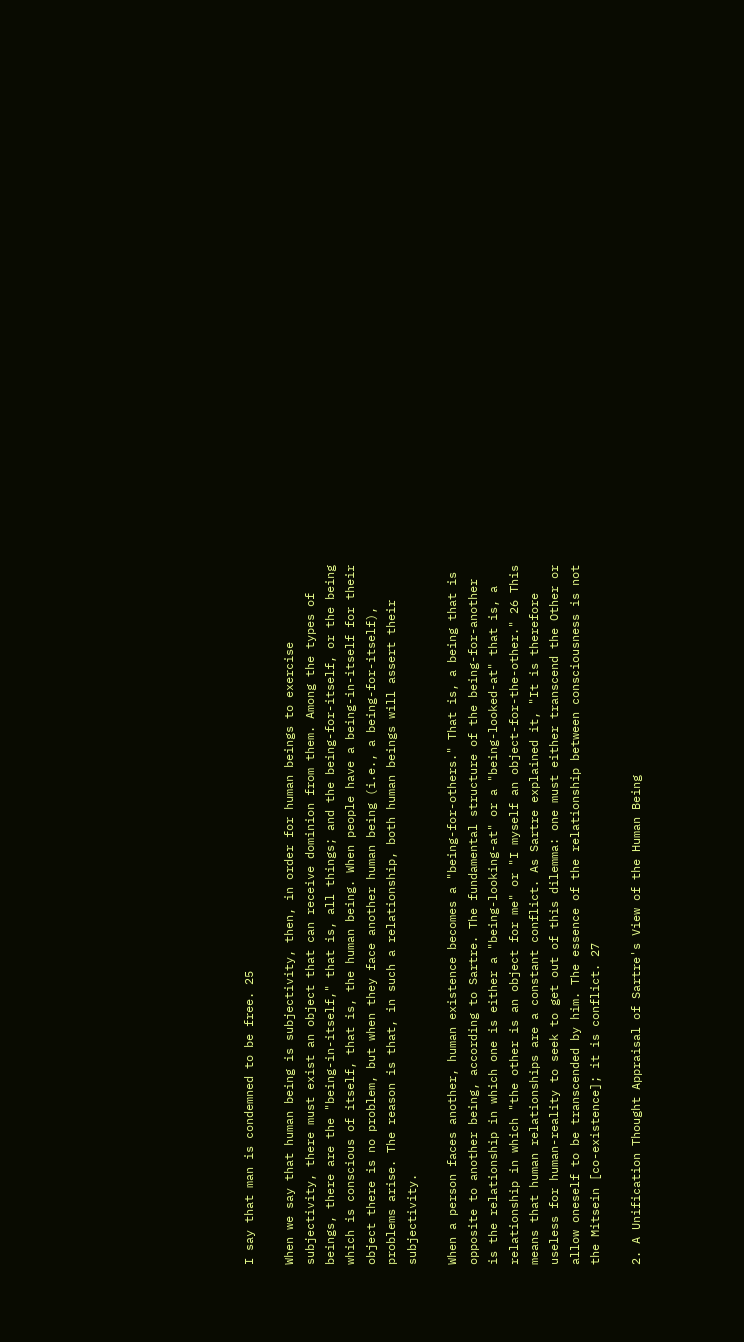I say that man is condemned to be free. 25

When we say that human being is subjectivity, then, in order for human beings to exercise subjectivity, there must exist an object that can receive dominion from them. Among the types of beings, there are the "being-in-itself," that is, all things; and the being-for-itself, or the being which is conscious of itself, that is, the human being. When people have a being-in-itself for their object there is no problem, but when they face another human being (i.e., a being-for-itself), problems arise. The reason is that, in such a relationship, both human beings will assert their subjectivity.

When a person faces another, human existence becomes a "being-for-others." That is, a being that is opposite to another being, according to Sartre. The fundamental structure of the being-for-another is the relationship in which one is either a "being-looking-at" or a "being-looked-at" that is, a relationship in which "the other is an object for me" or "I myself an object-for-the-other." 26 This means that human relationships are a constant conflict. As Sartre explained it, "It is therefore useless for human-reality to seek to get out of this dilemma: one must either transcend the Other or allow oneself to be transcended by him. The essence of the relationship between consciousness is not the Mitsein [co-existence]; it is conflict. 27

2. A Unification Thought Appraisal of Sartre's View of the Human Being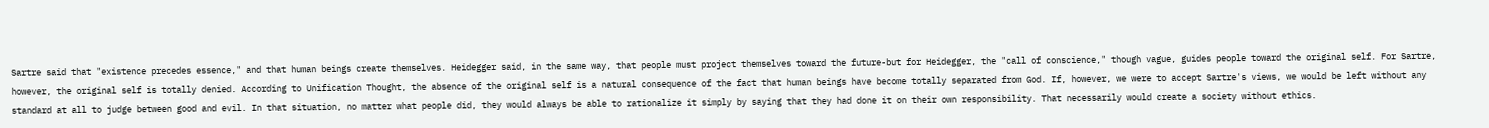Sartre said that "existence precedes essence," and that human beings create themselves. Heidegger said, in the same way, that people must project themselves toward the future-but for Heidegger, the "call of conscience," though vague, guides people toward the original self. For Sartre, however, the original self is totally denied. According to Unification Thought, the absence of the original self is a natural consequence of the fact that human beings have become totally separated from God. If, however, we were to accept Sartre's views, we would be left without any standard at all to judge between good and evil. In that situation, no matter what people did, they would always be able to rationalize it simply by saying that they had done it on their own responsibility. That necessarily would create a society without ethics.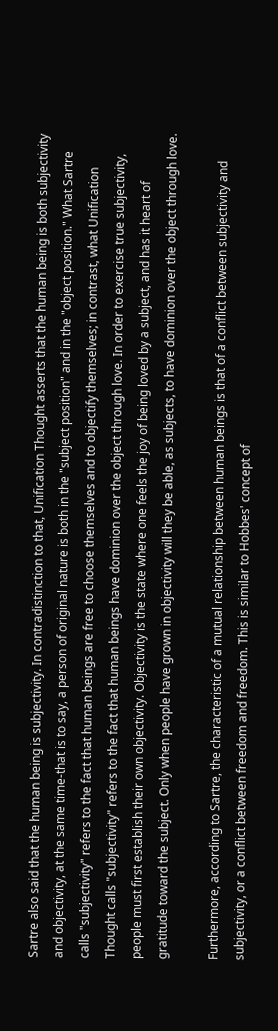Sartre also said that the human being is subjectivity. In contradistinction to that, Unification Thought asserts that the human being is both subjectivity and objectivity, at the same time-that is to say, a person of original nature is both in the "subject position" and in the "object position." What Sartre calls "subjectivity" refers to the fact that human beings are free to choose themselves and to objectify themselves; in contrast, what Unification Thought calls "subjectivity" refers to the fact that human beings have dominion over the object through love. In order to exercise true subjectivity, people must first establish their own objectivity. Objectivity is the state where one feels the joy of being loved by a subject, and has it heart of gratitude toward the subject. Only when people have grown in objectivity will they be able, as subjects, to have dominion over the object through love.

Furthermore, according to Sartre, the characteristic of a mutual relationship between human beings is that of a conflict between subjectivity and subjectivity, or a conflict between freedom and freedom. This is similar to Hobbes' concept of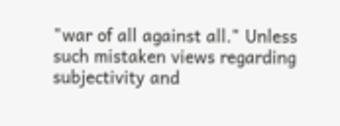"war of all against all." Unless such mistaken views regarding subjectivity and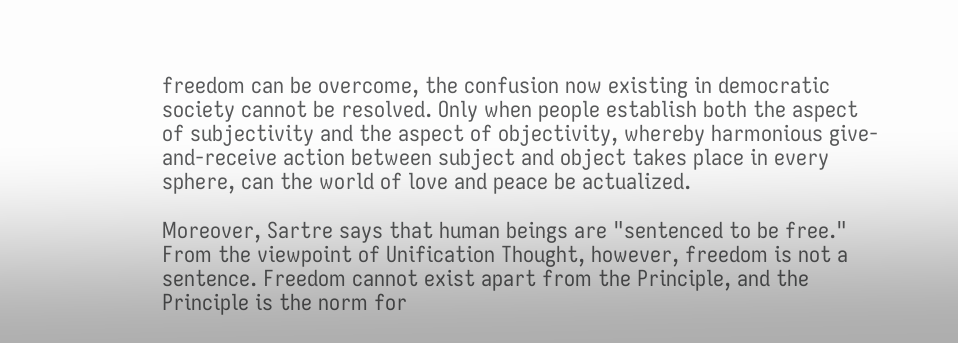freedom can be overcome, the confusion now existing in democratic society cannot be resolved. Only when people establish both the aspect of subjectivity and the aspect of objectivity, whereby harmonious give-and-receive action between subject and object takes place in every sphere, can the world of love and peace be actualized.

Moreover, Sartre says that human beings are "sentenced to be free." From the viewpoint of Unification Thought, however, freedom is not a sentence. Freedom cannot exist apart from the Principle, and the Principle is the norm for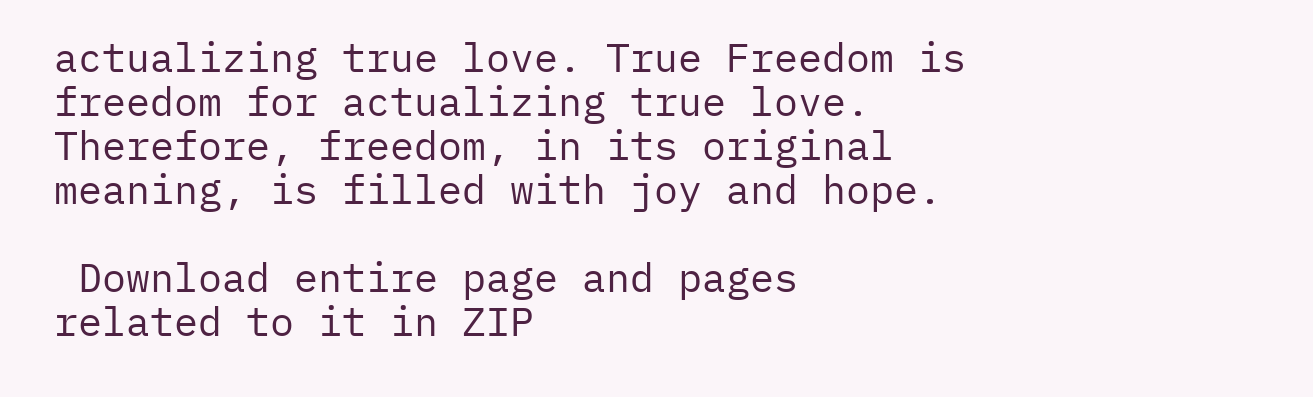actualizing true love. True Freedom is freedom for actualizing true love. Therefore, freedom, in its original meaning, is filled with joy and hope.

 Download entire page and pages related to it in ZIP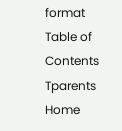format
Table of Contents
Tparents Home